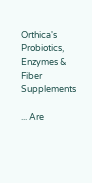Orthica's Probiotics, Enzymes & Fiber Supplements

... Are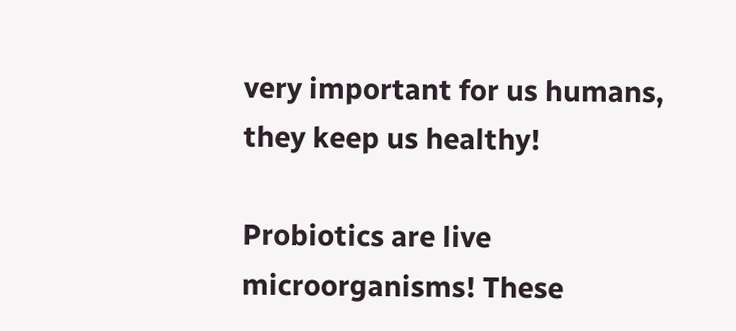very important for us humans, they keep us healthy!

Probiotics are live microorganisms! These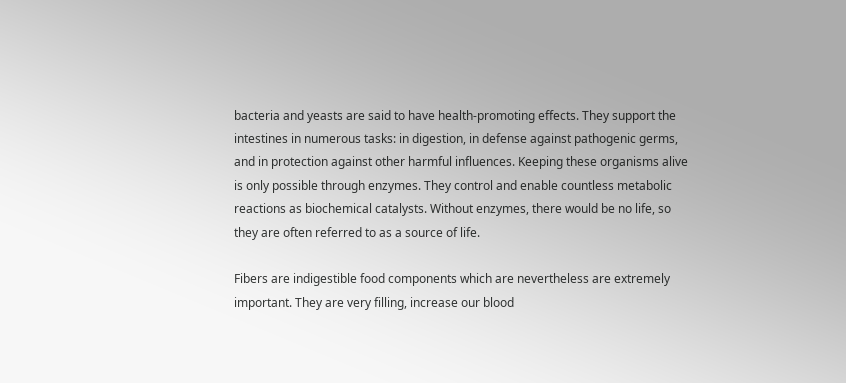bacteria and yeasts are said to have health-promoting effects. They support the intestines in numerous tasks: in digestion, in defense against pathogenic germs, and in protection against other harmful influences. Keeping these organisms alive is only possible through enzymes. They control and enable countless metabolic reactions as biochemical catalysts. Without enzymes, there would be no life, so they are often referred to as a source of life.

Fibers are indigestible food components which are nevertheless are extremely important. They are very filling, increase our blood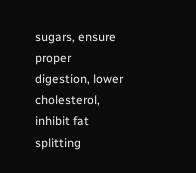sugars, ensure proper digestion, lower cholesterol, inhibit fat splitting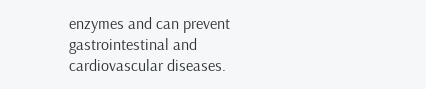enzymes and can prevent gastrointestinal and cardiovascular diseases.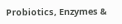Probiotics, Enzymes &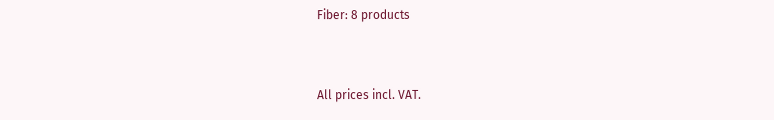Fiber: 8 products


All prices incl. VAT.